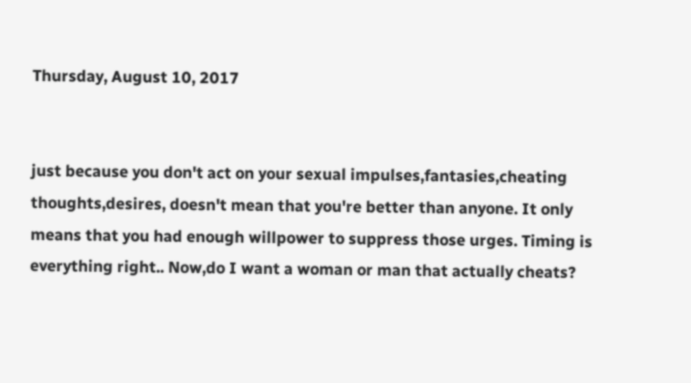Thursday, August 10, 2017


just because you don't act on your sexual impulses,fantasies,cheating thoughts,desires, doesn't mean that you're better than anyone. It only means that you had enough willpower to suppress those urges. Timing is everything right.. Now,do I want a woman or man that actually cheats?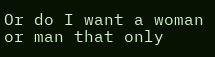Or do I want a woman or man that only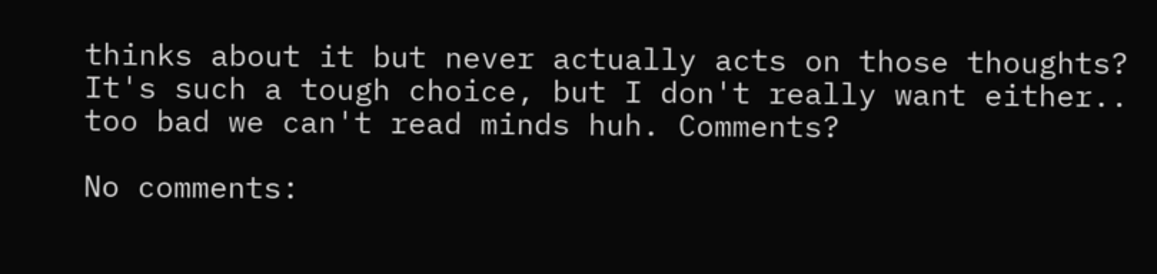thinks about it but never actually acts on those thoughts? It's such a tough choice, but I don't really want either.. too bad we can't read minds huh. Comments?

No comments: